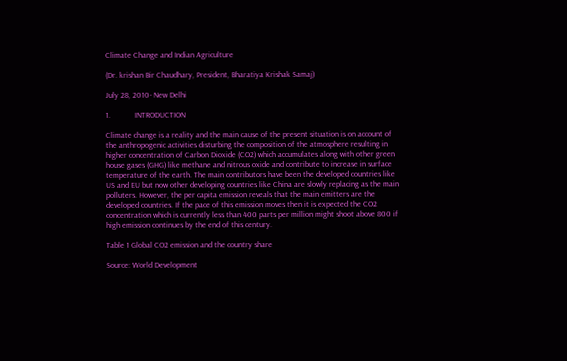Climate Change and Indian Agriculture

(Dr. krishan Bir Chaudhary, President, Bharatiya Krishak Samaj)

July 28, 2010- New Delhi

1.            INTRODUCTION

Climate change is a reality and the main cause of the present situation is on account of the anthropogenic activities disturbing the composition of the atmosphere resulting in higher concentration of Carbon Dioxide (CO2) which accumulates along with other green house gases (GHG) like methane and nitrous oxide and contribute to increase in surface temperature of the earth. The main contributors have been the developed countries like US and EU but now other developing countries like China are slowly replacing as the main polluters. However, the per capita emission reveals that the main emitters are the developed countries. If the pace of this emission moves then it is expected the CO2 concentration which is currently less than 400 parts per million might shoot above 800 if high emission continues by the end of this century.

Table 1 Global CO2 emission and the country share

Source: World Development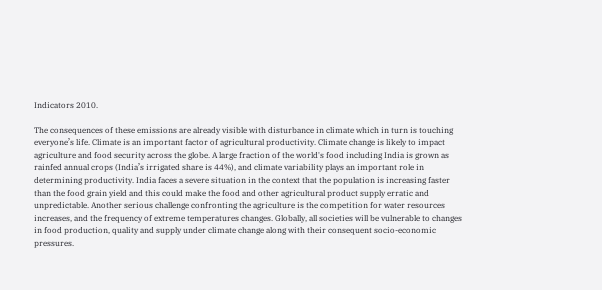Indicators 2010.

The consequences of these emissions are already visible with disturbance in climate which in turn is touching everyone’s life. Climate is an important factor of agricultural productivity. Climate change is likely to impact agriculture and food security across the globe. A large fraction of the world's food including India is grown as rainfed annual crops (India’s irrigated share is 44%), and climate variability plays an important role in determining productivity. India faces a severe situation in the context that the population is increasing faster than the food grain yield and this could make the food and other agricultural product supply erratic and unpredictable. Another serious challenge confronting the agriculture is the competition for water resources increases, and the frequency of extreme temperatures changes. Globally, all societies will be vulnerable to changes in food production, quality and supply under climate change along with their consequent socio-economic pressures.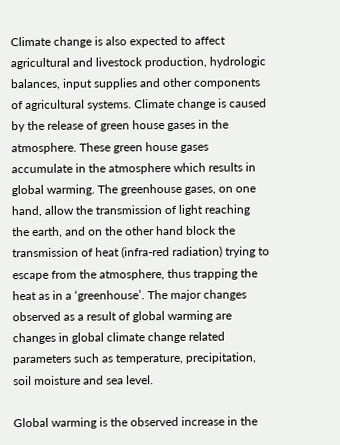Climate change is also expected to affect agricultural and livestock production, hydrologic balances, input supplies and other components of agricultural systems. Climate change is caused by the release of green house gases in the atmosphere. These green house gases accumulate in the atmosphere which results in global warming. The greenhouse gases, on one hand, allow the transmission of light reaching the earth, and on the other hand block the transmission of heat (infra-red radiation) trying to escape from the atmosphere, thus trapping the heat as in a ‘greenhouse’. The major changes observed as a result of global warming are changes in global climate change related parameters such as temperature, precipitation, soil moisture and sea level.

Global warming is the observed increase in the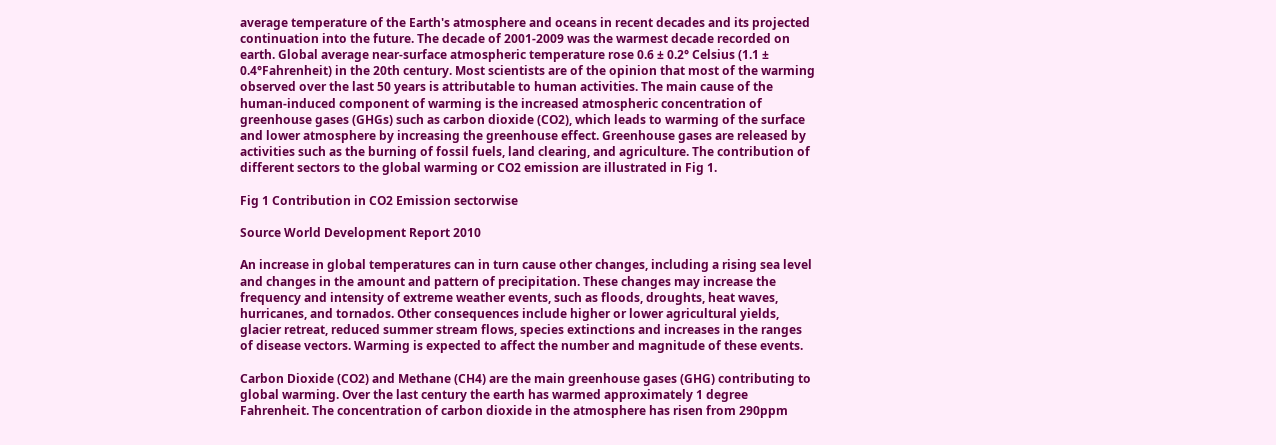average temperature of the Earth's atmosphere and oceans in recent decades and its projected continuation into the future. The decade of 2001-2009 was the warmest decade recorded on earth. Global average near-surface atmospheric temperature rose 0.6 ± 0.2° Celsius (1.1 ± 0.4°Fahrenheit) in the 20th century. Most scientists are of the opinion that most of the warming observed over the last 50 years is attributable to human activities. The main cause of the human-induced component of warming is the increased atmospheric concentration of greenhouse gases (GHGs) such as carbon dioxide (CO2), which leads to warming of the surface and lower atmosphere by increasing the greenhouse effect. Greenhouse gases are released by activities such as the burning of fossil fuels, land clearing, and agriculture. The contribution of different sectors to the global warming or CO2 emission are illustrated in Fig 1.

Fig 1 Contribution in CO2 Emission sectorwise

Source World Development Report 2010

An increase in global temperatures can in turn cause other changes, including a rising sea level and changes in the amount and pattern of precipitation. These changes may increase the frequency and intensity of extreme weather events, such as floods, droughts, heat waves, hurricanes, and tornados. Other consequences include higher or lower agricultural yields, glacier retreat, reduced summer stream flows, species extinctions and increases in the ranges of disease vectors. Warming is expected to affect the number and magnitude of these events.

Carbon Dioxide (CO2) and Methane (CH4) are the main greenhouse gases (GHG) contributing to global warming. Over the last century the earth has warmed approximately 1 degree Fahrenheit. The concentration of carbon dioxide in the atmosphere has risen from 290ppm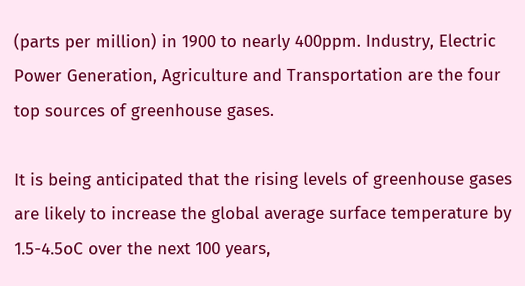(parts per million) in 1900 to nearly 400ppm. Industry, Electric Power Generation, Agriculture and Transportation are the four top sources of greenhouse gases.

It is being anticipated that the rising levels of greenhouse gases are likely to increase the global average surface temperature by 1.5-4.5oC over the next 100 years,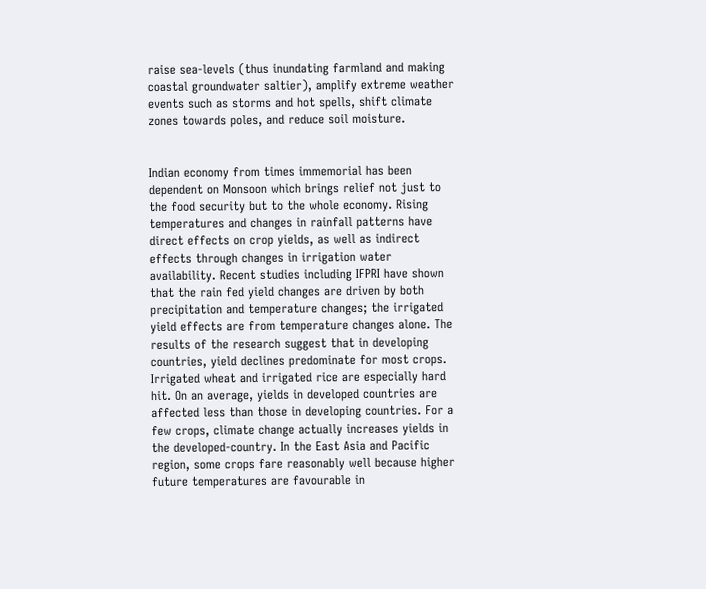raise sea-levels (thus inundating farmland and making coastal groundwater saltier), amplify extreme weather events such as storms and hot spells, shift climate zones towards poles, and reduce soil moisture.


Indian economy from times immemorial has been dependent on Monsoon which brings relief not just to the food security but to the whole economy. Rising temperatures and changes in rainfall patterns have direct effects on crop yields, as well as indirect effects through changes in irrigation water availability. Recent studies including IFPRI have shown that the rain fed yield changes are driven by both precipitation and temperature changes; the irrigated yield effects are from temperature changes alone. The results of the research suggest that in developing countries, yield declines predominate for most crops. Irrigated wheat and irrigated rice are especially hard hit. On an average, yields in developed countries are affected less than those in developing countries. For a few crops, climate change actually increases yields in the developed-country. In the East Asia and Pacific region, some crops fare reasonably well because higher future temperatures are favourable in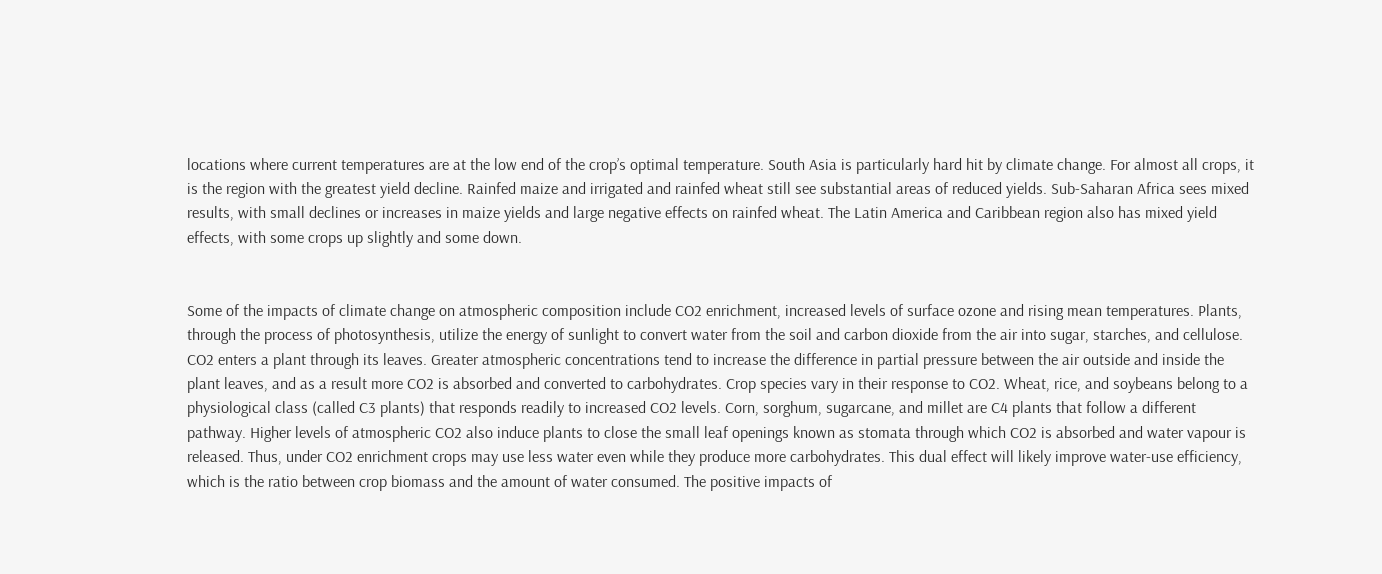locations where current temperatures are at the low end of the crop’s optimal temperature. South Asia is particularly hard hit by climate change. For almost all crops, it is the region with the greatest yield decline. Rainfed maize and irrigated and rainfed wheat still see substantial areas of reduced yields. Sub-Saharan Africa sees mixed results, with small declines or increases in maize yields and large negative effects on rainfed wheat. The Latin America and Caribbean region also has mixed yield effects, with some crops up slightly and some down.


Some of the impacts of climate change on atmospheric composition include CO2 enrichment, increased levels of surface ozone and rising mean temperatures. Plants, through the process of photosynthesis, utilize the energy of sunlight to convert water from the soil and carbon dioxide from the air into sugar, starches, and cellulose. CO2 enters a plant through its leaves. Greater atmospheric concentrations tend to increase the difference in partial pressure between the air outside and inside the plant leaves, and as a result more CO2 is absorbed and converted to carbohydrates. Crop species vary in their response to CO2. Wheat, rice, and soybeans belong to a physiological class (called C3 plants) that responds readily to increased CO2 levels. Corn, sorghum, sugarcane, and millet are C4 plants that follow a different pathway. Higher levels of atmospheric CO2 also induce plants to close the small leaf openings known as stomata through which CO2 is absorbed and water vapour is released. Thus, under CO2 enrichment crops may use less water even while they produce more carbohydrates. This dual effect will likely improve water-use efficiency, which is the ratio between crop biomass and the amount of water consumed. The positive impacts of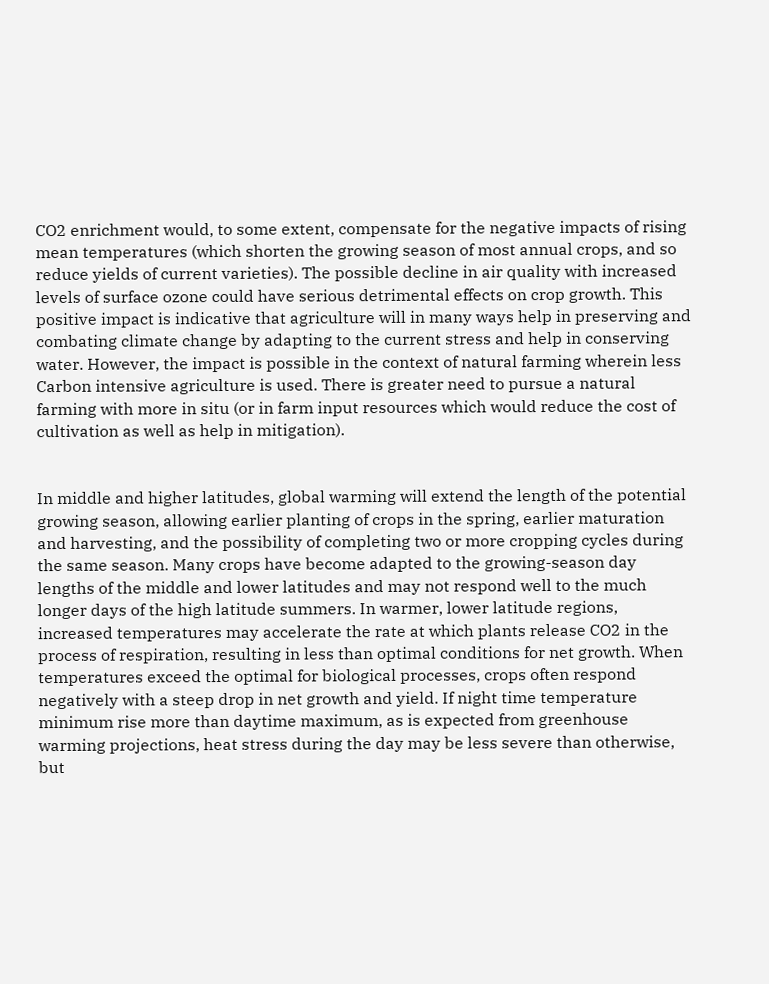CO2 enrichment would, to some extent, compensate for the negative impacts of rising mean temperatures (which shorten the growing season of most annual crops, and so reduce yields of current varieties). The possible decline in air quality with increased levels of surface ozone could have serious detrimental effects on crop growth. This positive impact is indicative that agriculture will in many ways help in preserving and combating climate change by adapting to the current stress and help in conserving water. However, the impact is possible in the context of natural farming wherein less Carbon intensive agriculture is used. There is greater need to pursue a natural farming with more in situ (or in farm input resources which would reduce the cost of cultivation as well as help in mitigation).


In middle and higher latitudes, global warming will extend the length of the potential growing season, allowing earlier planting of crops in the spring, earlier maturation and harvesting, and the possibility of completing two or more cropping cycles during the same season. Many crops have become adapted to the growing-season day lengths of the middle and lower latitudes and may not respond well to the much longer days of the high latitude summers. In warmer, lower latitude regions, increased temperatures may accelerate the rate at which plants release CO2 in the process of respiration, resulting in less than optimal conditions for net growth. When temperatures exceed the optimal for biological processes, crops often respond negatively with a steep drop in net growth and yield. If night time temperature minimum rise more than daytime maximum, as is expected from greenhouse warming projections, heat stress during the day may be less severe than otherwise, but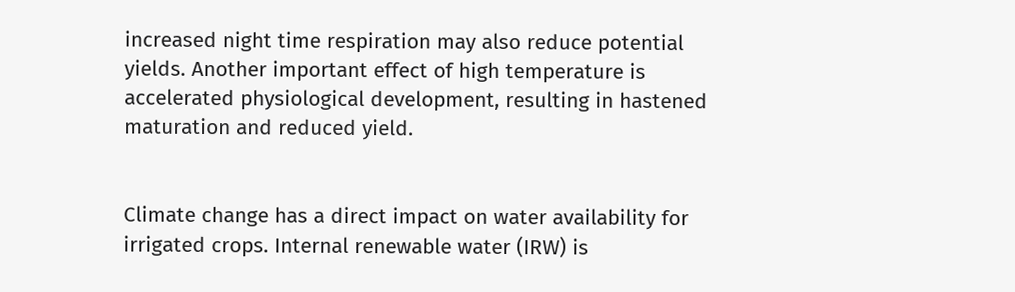increased night time respiration may also reduce potential yields. Another important effect of high temperature is accelerated physiological development, resulting in hastened maturation and reduced yield.


Climate change has a direct impact on water availability for irrigated crops. Internal renewable water (IRW) is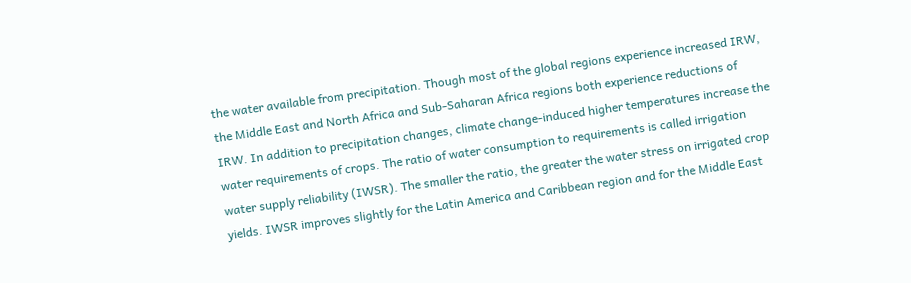the water available from precipitation. Though most of the global regions experience increased IRW, the Middle East and North Africa and Sub-Saharan Africa regions both experience reductions of IRW. In addition to precipitation changes, climate change-induced higher temperatures increase the water requirements of crops. The ratio of water consumption to requirements is called irrigation water supply reliability (IWSR). The smaller the ratio, the greater the water stress on irrigated crop yields. IWSR improves slightly for the Latin America and Caribbean region and for the Middle East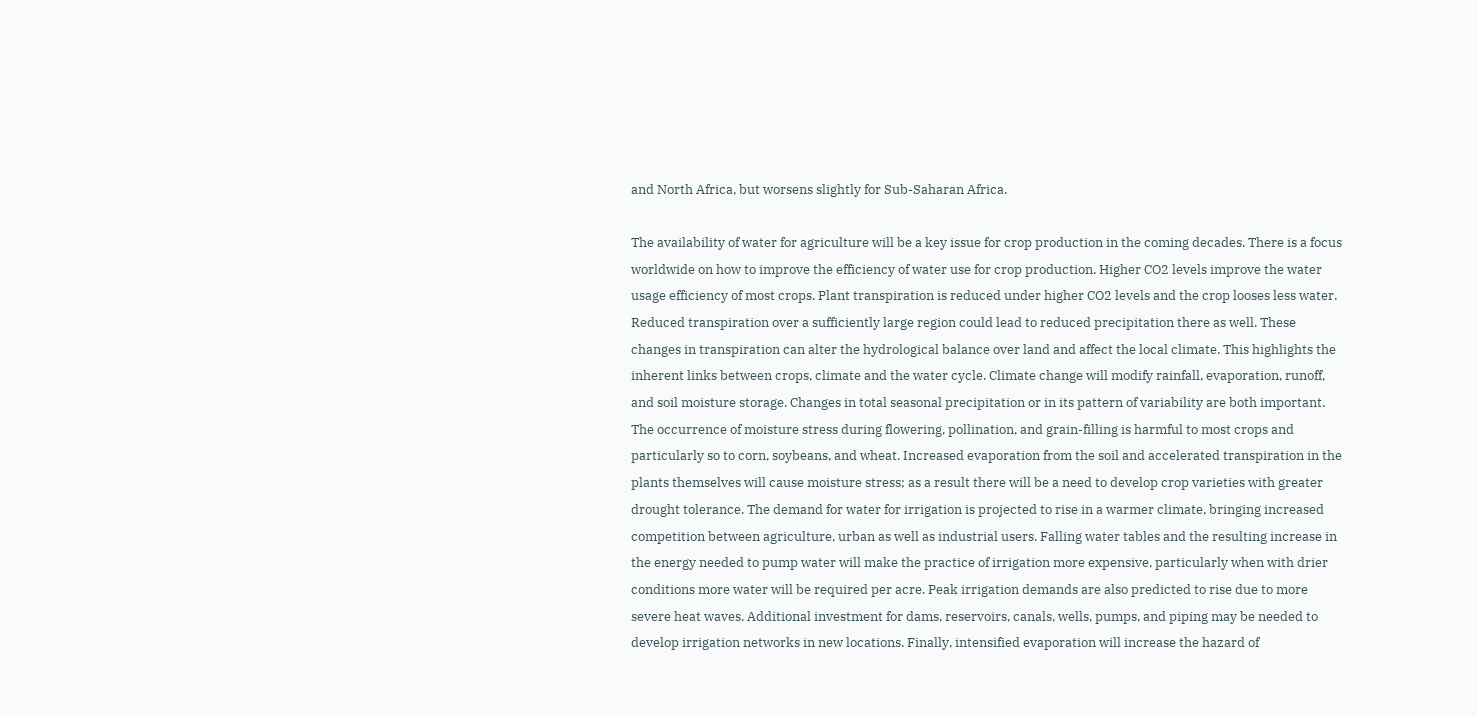and North Africa, but worsens slightly for Sub-Saharan Africa.

The availability of water for agriculture will be a key issue for crop production in the coming decades. There is a focus worldwide on how to improve the efficiency of water use for crop production. Higher CO2 levels improve the water usage efficiency of most crops. Plant transpiration is reduced under higher CO2 levels and the crop looses less water. Reduced transpiration over a sufficiently large region could lead to reduced precipitation there as well. These changes in transpiration can alter the hydrological balance over land and affect the local climate. This highlights the inherent links between crops, climate and the water cycle. Climate change will modify rainfall, evaporation, runoff, and soil moisture storage. Changes in total seasonal precipitation or in its pattern of variability are both important. The occurrence of moisture stress during flowering, pollination, and grain-filling is harmful to most crops and particularly so to corn, soybeans, and wheat. Increased evaporation from the soil and accelerated transpiration in the plants themselves will cause moisture stress; as a result there will be a need to develop crop varieties with greater drought tolerance. The demand for water for irrigation is projected to rise in a warmer climate, bringing increased competition between agriculture, urban as well as industrial users. Falling water tables and the resulting increase in the energy needed to pump water will make the practice of irrigation more expensive, particularly when with drier conditions more water will be required per acre. Peak irrigation demands are also predicted to rise due to more severe heat waves. Additional investment for dams, reservoirs, canals, wells, pumps, and piping may be needed to develop irrigation networks in new locations. Finally, intensified evaporation will increase the hazard of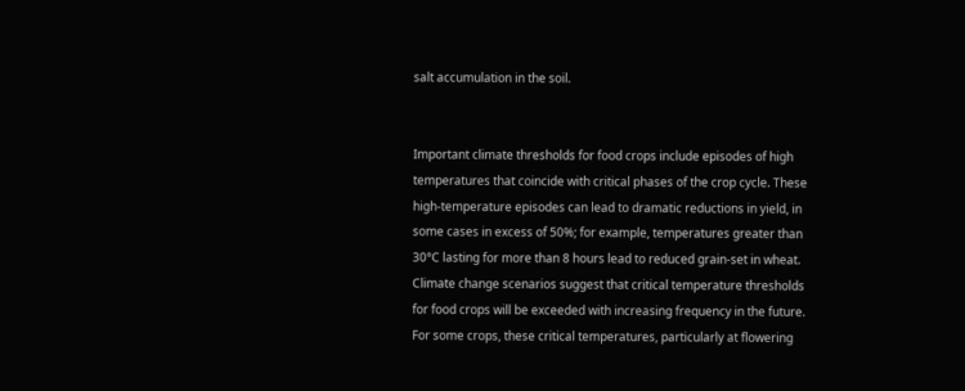salt accumulation in the soil.


Important climate thresholds for food crops include episodes of high temperatures that coincide with critical phases of the crop cycle. These high-temperature episodes can lead to dramatic reductions in yield, in some cases in excess of 50%; for example, temperatures greater than 30°C lasting for more than 8 hours lead to reduced grain-set in wheat. Climate change scenarios suggest that critical temperature thresholds for food crops will be exceeded with increasing frequency in the future. For some crops, these critical temperatures, particularly at flowering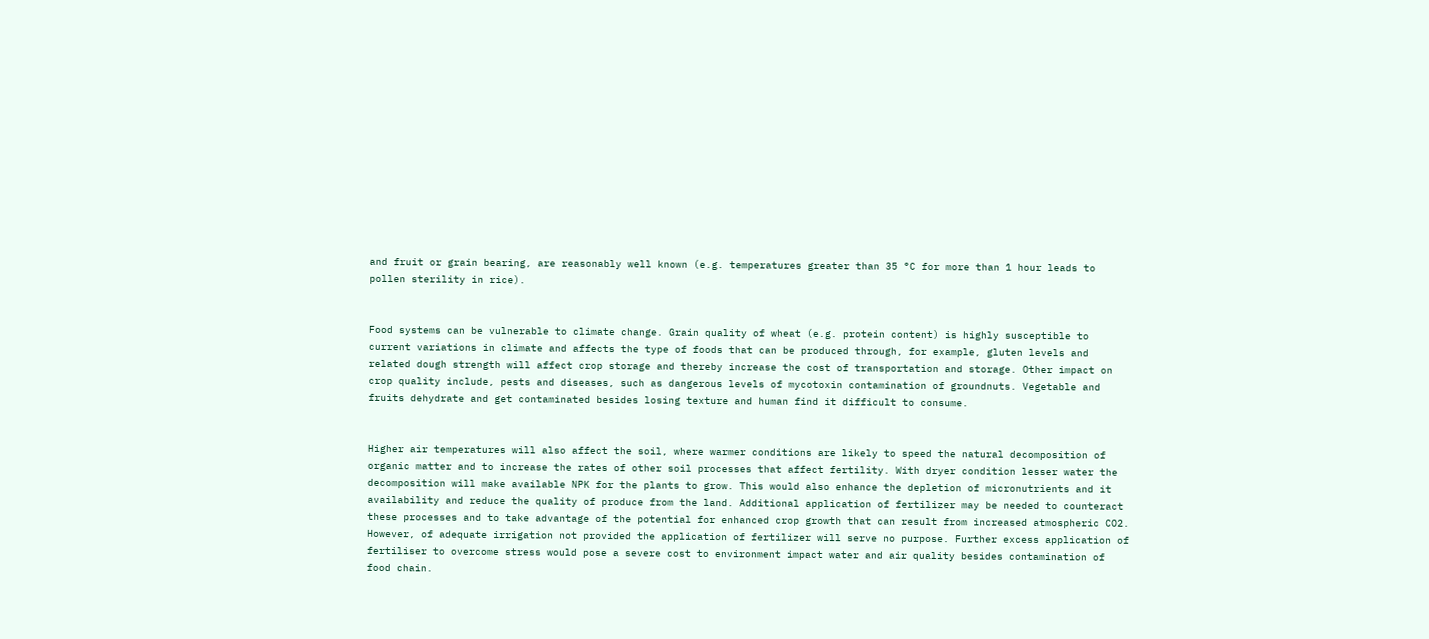and fruit or grain bearing, are reasonably well known (e.g. temperatures greater than 35 °C for more than 1 hour leads to pollen sterility in rice).


Food systems can be vulnerable to climate change. Grain quality of wheat (e.g. protein content) is highly susceptible to current variations in climate and affects the type of foods that can be produced through, for example, gluten levels and related dough strength will affect crop storage and thereby increase the cost of transportation and storage. Other impact on crop quality include, pests and diseases, such as dangerous levels of mycotoxin contamination of groundnuts. Vegetable and fruits dehydrate and get contaminated besides losing texture and human find it difficult to consume.


Higher air temperatures will also affect the soil, where warmer conditions are likely to speed the natural decomposition of organic matter and to increase the rates of other soil processes that affect fertility. With dryer condition lesser water the decomposition will make available NPK for the plants to grow. This would also enhance the depletion of micronutrients and it availability and reduce the quality of produce from the land. Additional application of fertilizer may be needed to counteract these processes and to take advantage of the potential for enhanced crop growth that can result from increased atmospheric CO2. However, of adequate irrigation not provided the application of fertilizer will serve no purpose. Further excess application of fertiliser to overcome stress would pose a severe cost to environment impact water and air quality besides contamination of food chain.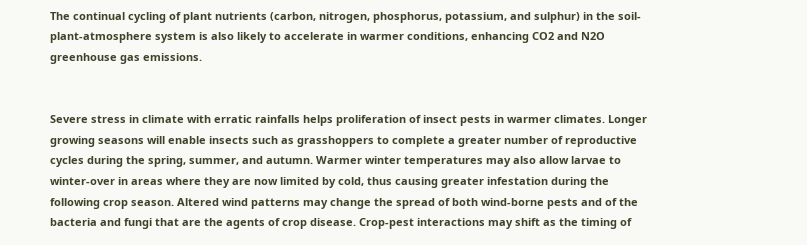The continual cycling of plant nutrients (carbon, nitrogen, phosphorus, potassium, and sulphur) in the soil-plant-atmosphere system is also likely to accelerate in warmer conditions, enhancing CO2 and N2O greenhouse gas emissions.


Severe stress in climate with erratic rainfalls helps proliferation of insect pests in warmer climates. Longer growing seasons will enable insects such as grasshoppers to complete a greater number of reproductive cycles during the spring, summer, and autumn. Warmer winter temperatures may also allow larvae to winter-over in areas where they are now limited by cold, thus causing greater infestation during the following crop season. Altered wind patterns may change the spread of both wind-borne pests and of the bacteria and fungi that are the agents of crop disease. Crop-pest interactions may shift as the timing of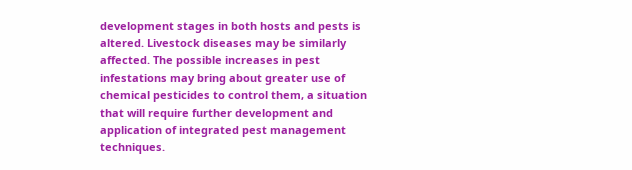development stages in both hosts and pests is altered. Livestock diseases may be similarly affected. The possible increases in pest infestations may bring about greater use of chemical pesticides to control them, a situation that will require further development and application of integrated pest management techniques.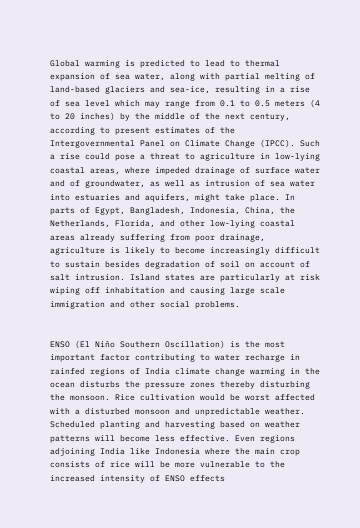Global warming is predicted to lead to thermal expansion of sea water, along with partial melting of land-based glaciers and sea-ice, resulting in a rise of sea level which may range from 0.1 to 0.5 meters (4 to 20 inches) by the middle of the next century, according to present estimates of the Intergovernmental Panel on Climate Change (IPCC). Such a rise could pose a threat to agriculture in low-lying coastal areas, where impeded drainage of surface water and of groundwater, as well as intrusion of sea water into estuaries and aquifers, might take place. In parts of Egypt, Bangladesh, Indonesia, China, the Netherlands, Florida, and other low-lying coastal areas already suffering from poor drainage, agriculture is likely to become increasingly difficult to sustain besides degradation of soil on account of salt intrusion. Island states are particularly at risk wiping off inhabitation and causing large scale immigration and other social problems.


ENSO (El Niño Southern Oscillation) is the most important factor contributing to water recharge in rainfed regions of India climate change warming in the ocean disturbs the pressure zones thereby disturbing the monsoon. Rice cultivation would be worst affected with a disturbed monsoon and unpredictable weather. Scheduled planting and harvesting based on weather patterns will become less effective. Even regions adjoining India like Indonesia where the main crop consists of rice will be more vulnerable to the increased intensity of ENSO effects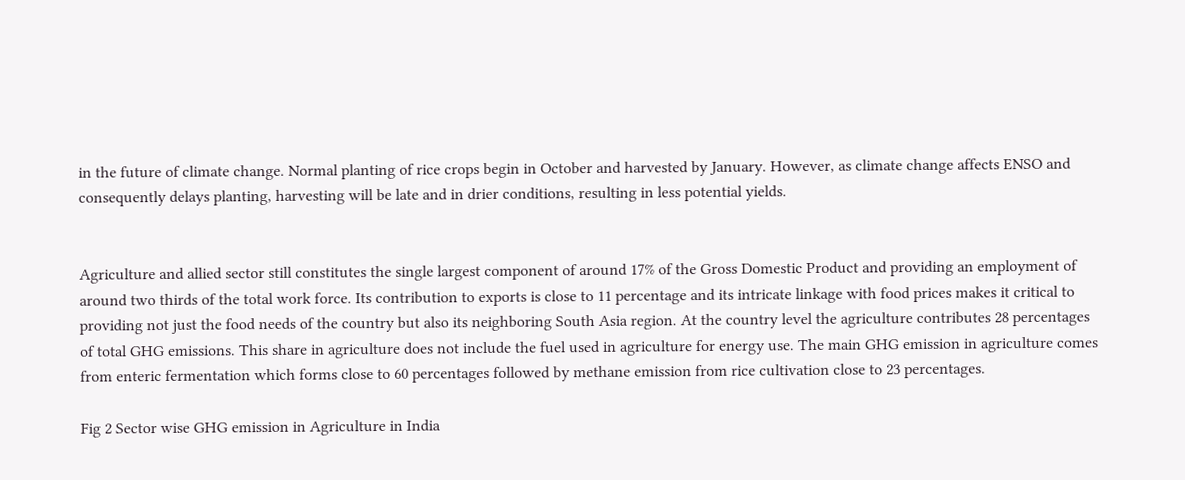in the future of climate change. Normal planting of rice crops begin in October and harvested by January. However, as climate change affects ENSO and consequently delays planting, harvesting will be late and in drier conditions, resulting in less potential yields.


Agriculture and allied sector still constitutes the single largest component of around 17% of the Gross Domestic Product and providing an employment of around two thirds of the total work force. Its contribution to exports is close to 11 percentage and its intricate linkage with food prices makes it critical to providing not just the food needs of the country but also its neighboring South Asia region. At the country level the agriculture contributes 28 percentages of total GHG emissions. This share in agriculture does not include the fuel used in agriculture for energy use. The main GHG emission in agriculture comes from enteric fermentation which forms close to 60 percentages followed by methane emission from rice cultivation close to 23 percentages.

Fig 2 Sector wise GHG emission in Agriculture in India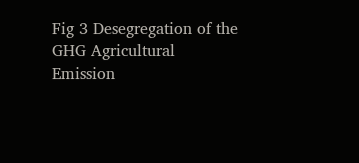Fig 3 Desegregation of the GHG Agricultural Emission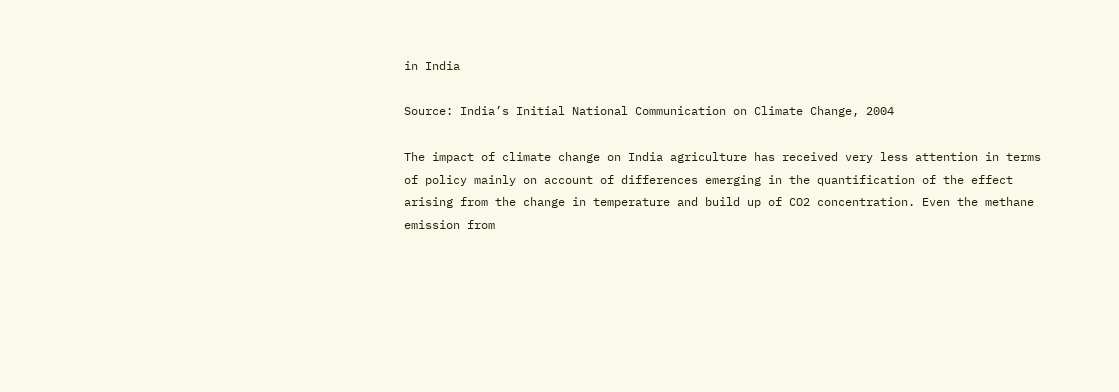in India

Source: India’s Initial National Communication on Climate Change, 2004

The impact of climate change on India agriculture has received very less attention in terms of policy mainly on account of differences emerging in the quantification of the effect arising from the change in temperature and build up of CO2 concentration. Even the methane emission from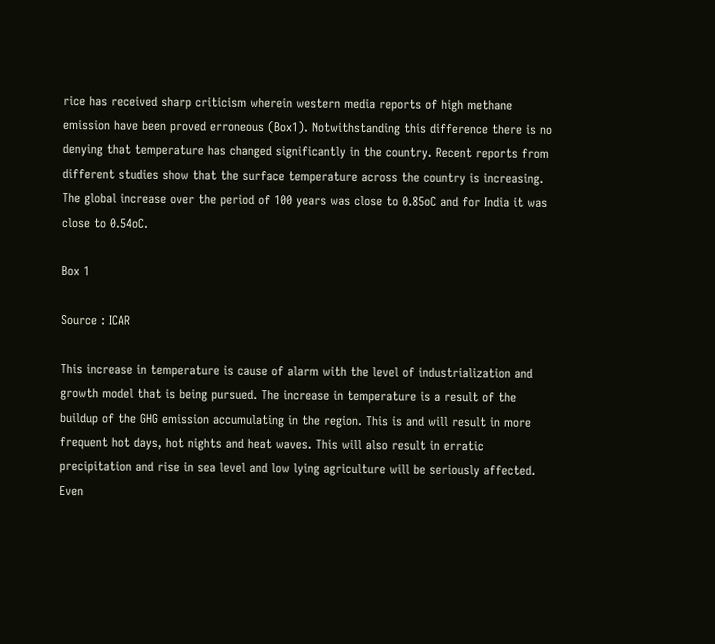rice has received sharp criticism wherein western media reports of high methane emission have been proved erroneous (Box1). Notwithstanding this difference there is no denying that temperature has changed significantly in the country. Recent reports from different studies show that the surface temperature across the country is increasing. The global increase over the period of 100 years was close to 0.85oC and for India it was close to 0.54oC.

Box 1

Source : ICAR

This increase in temperature is cause of alarm with the level of industrialization and growth model that is being pursued. The increase in temperature is a result of the buildup of the GHG emission accumulating in the region. This is and will result in more frequent hot days, hot nights and heat waves. This will also result in erratic precipitation and rise in sea level and low lying agriculture will be seriously affected. Even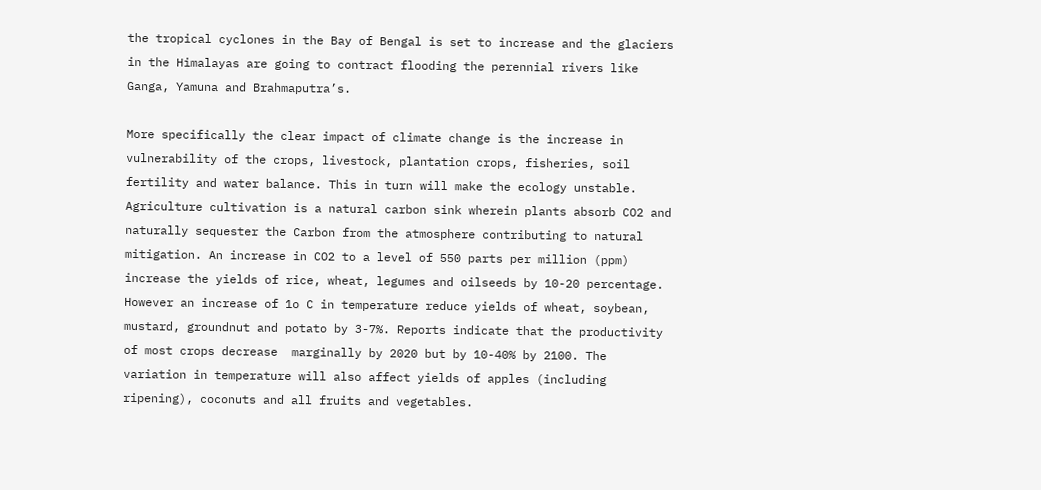the tropical cyclones in the Bay of Bengal is set to increase and the glaciers in the Himalayas are going to contract flooding the perennial rivers like Ganga, Yamuna and Brahmaputra’s.

More specifically the clear impact of climate change is the increase in vulnerability of the crops, livestock, plantation crops, fisheries, soil fertility and water balance. This in turn will make the ecology unstable. Agriculture cultivation is a natural carbon sink wherein plants absorb CO2 and naturally sequester the Carbon from the atmosphere contributing to natural mitigation. An increase in CO2 to a level of 550 parts per million (ppm) increase the yields of rice, wheat, legumes and oilseeds by 10-20 percentage. However an increase of 1o C in temperature reduce yields of wheat, soybean, mustard, groundnut and potato by 3-7%. Reports indicate that the productivity of most crops decrease  marginally by 2020 but by 10-40% by 2100. The variation in temperature will also affect yields of apples (including ripening), coconuts and all fruits and vegetables.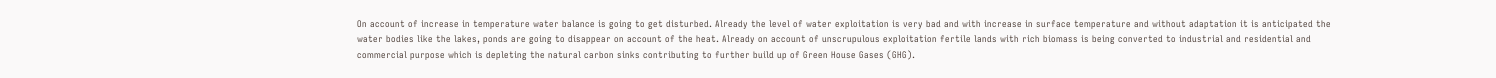On account of increase in temperature water balance is going to get disturbed. Already the level of water exploitation is very bad and with increase in surface temperature and without adaptation it is anticipated the water bodies like the lakes, ponds are going to disappear on account of the heat. Already on account of unscrupulous exploitation fertile lands with rich biomass is being converted to industrial and residential and commercial purpose which is depleting the natural carbon sinks contributing to further build up of Green House Gases (GHG).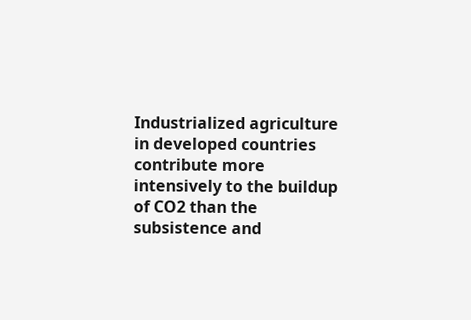Industrialized agriculture in developed countries contribute more intensively to the buildup of CO2 than the subsistence and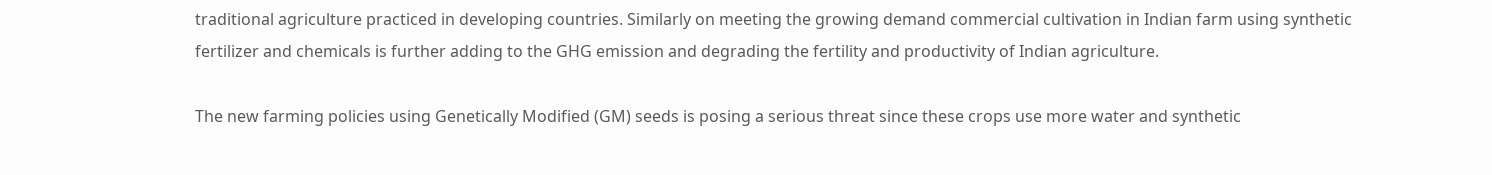traditional agriculture practiced in developing countries. Similarly on meeting the growing demand commercial cultivation in Indian farm using synthetic fertilizer and chemicals is further adding to the GHG emission and degrading the fertility and productivity of Indian agriculture.

The new farming policies using Genetically Modified (GM) seeds is posing a serious threat since these crops use more water and synthetic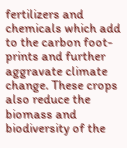fertilizers and chemicals which add to the carbon foot-prints and further aggravate climate change. These crops also reduce the biomass and biodiversity of the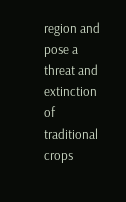region and pose a threat and extinction of traditional crops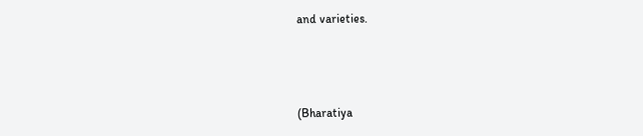and varieties.



(Bharatiya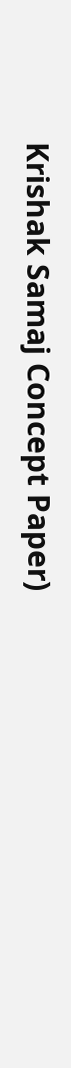Krishak Samaj Concept Paper)